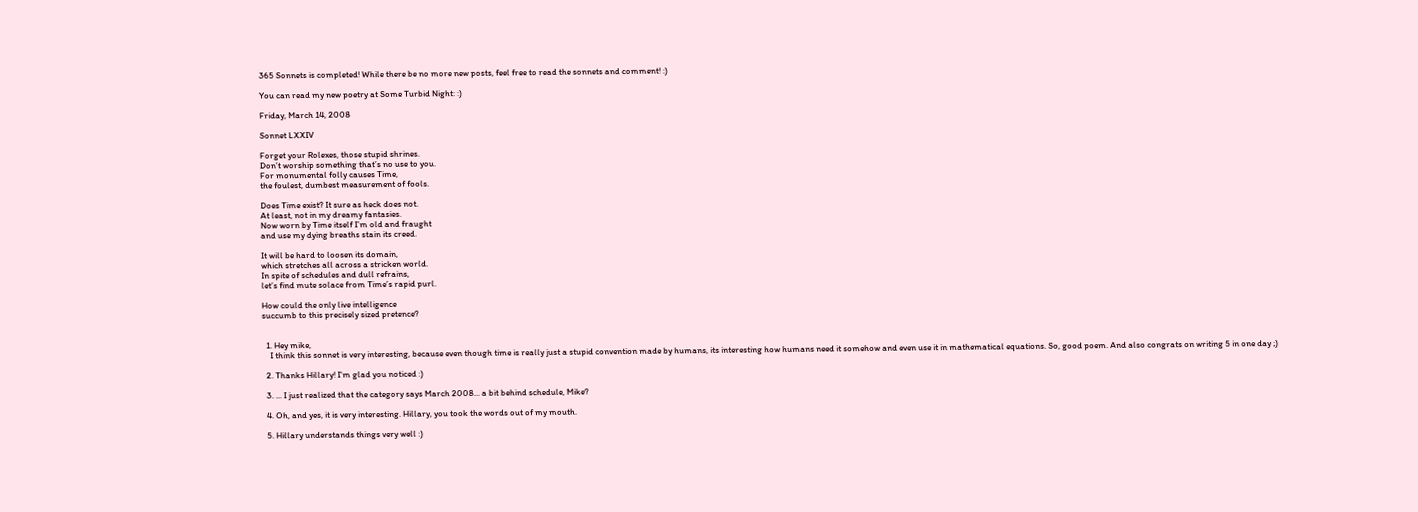365 Sonnets is completed! While there be no more new posts, feel free to read the sonnets and comment! :)

You can read my new poetry at Some Turbid Night: :)

Friday, March 14, 2008

Sonnet LXXIV

Forget your Rolexes, those stupid shrines.
Don’t worship something that’s no use to you.
For monumental folly causes Time,
the foulest, dumbest measurement of fools.

Does Time exist? It sure as heck does not.
At least, not in my dreamy fantasies.
Now worn by Time itself I’m old and fraught
and use my dying breaths stain its creed.

It will be hard to loosen its domain,
which stretches all across a stricken world.
In spite of schedules and dull refrains,
let’s find mute solace from Time’s rapid purl.

How could the only live intelligence
succumb to this precisely sized pretence?


  1. Hey mike,
    I think this sonnet is very interesting, because even though time is really just a stupid convention made by humans, its interesting how humans need it somehow and even use it in mathematical equations. So, good poem. And also congrats on writing 5 in one day ;)

  2. Thanks Hillary! I'm glad you noticed :)

  3. ... I just realized that the category says March 2008... a bit behind schedule, Mike?

  4. Oh, and yes, it is very interesting. Hillary, you took the words out of my mouth.

  5. Hillary understands things very well :)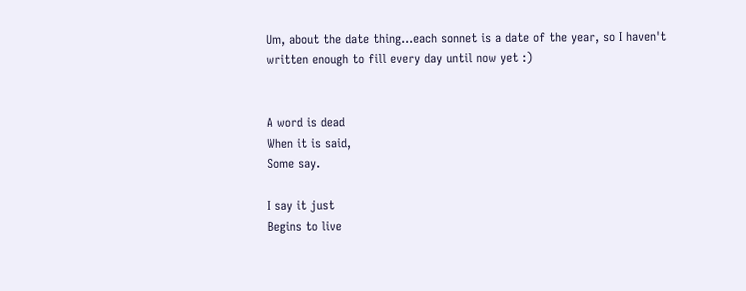Um, about the date thing...each sonnet is a date of the year, so I haven't written enough to fill every day until now yet :)


A word is dead
When it is said,
Some say.

I say it just
Begins to live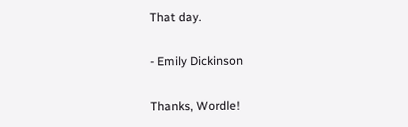That day.

- Emily Dickinson

Thanks, Wordle!